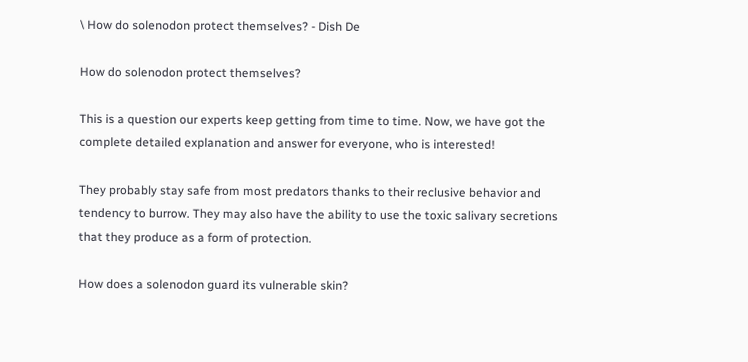\ How do solenodon protect themselves? - Dish De

How do solenodon protect themselves?

This is a question our experts keep getting from time to time. Now, we have got the complete detailed explanation and answer for everyone, who is interested!

They probably stay safe from most predators thanks to their reclusive behavior and tendency to burrow. They may also have the ability to use the toxic salivary secretions that they produce as a form of protection.

How does a solenodon guard its vulnerable skin?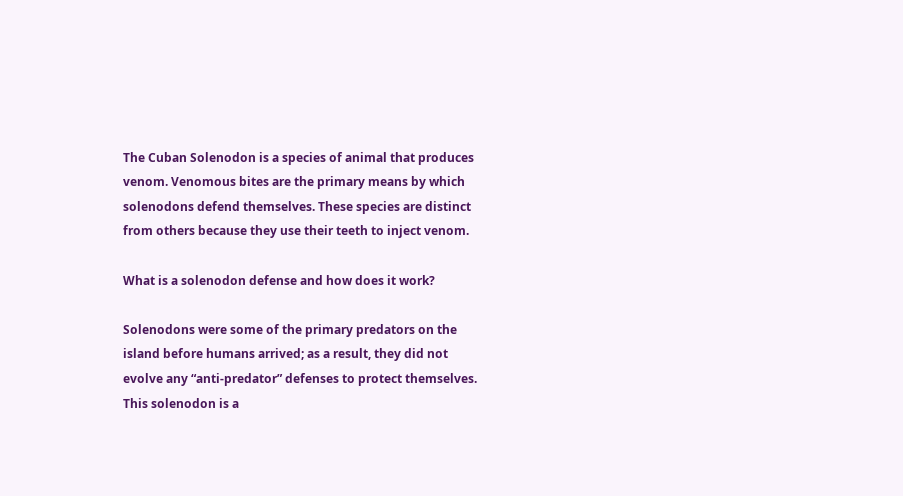The Cuban Solenodon is a species of animal that produces venom. Venomous bites are the primary means by which solenodons defend themselves. These species are distinct from others because they use their teeth to inject venom.

What is a solenodon defense and how does it work?

Solenodons were some of the primary predators on the island before humans arrived; as a result, they did not evolve any “anti-predator” defenses to protect themselves. This solenodon is a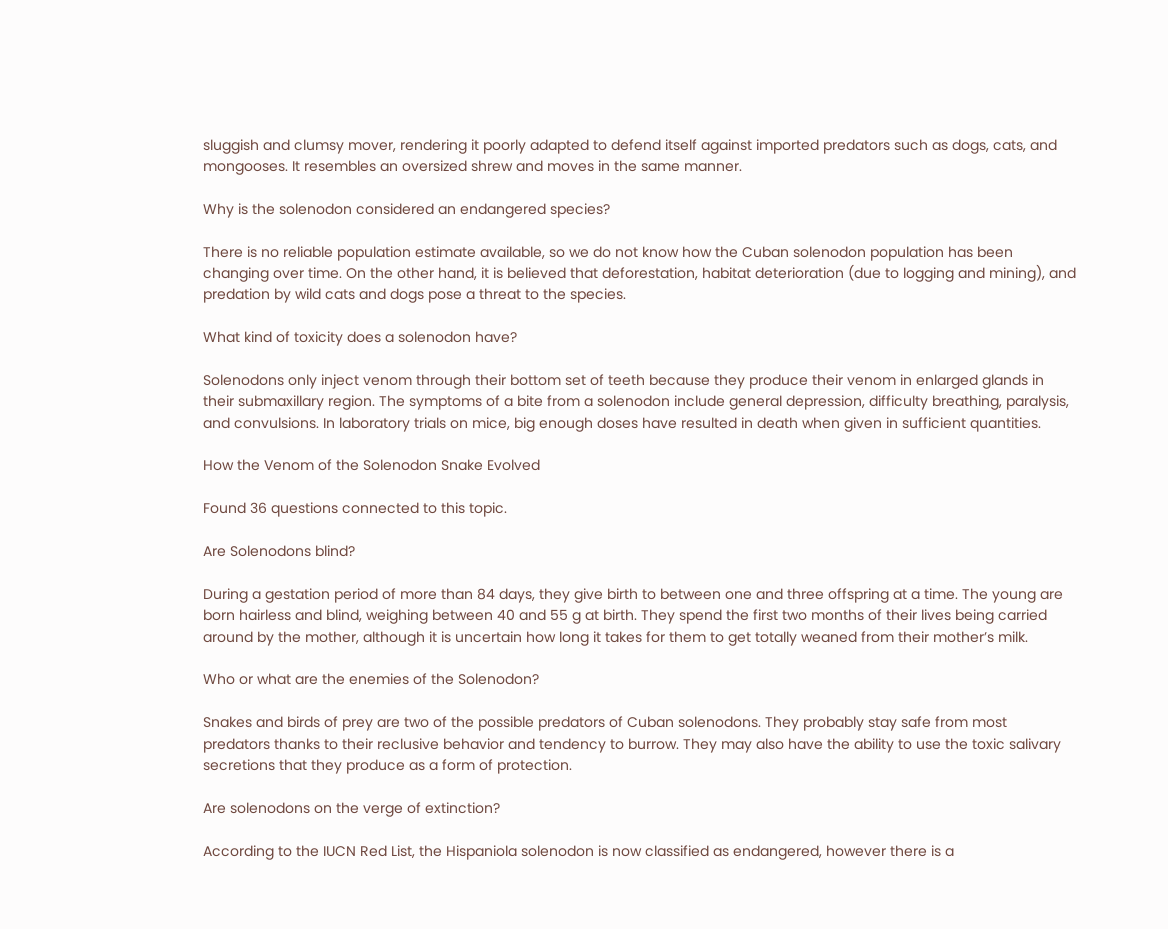sluggish and clumsy mover, rendering it poorly adapted to defend itself against imported predators such as dogs, cats, and mongooses. It resembles an oversized shrew and moves in the same manner.

Why is the solenodon considered an endangered species?

There is no reliable population estimate available, so we do not know how the Cuban solenodon population has been changing over time. On the other hand, it is believed that deforestation, habitat deterioration (due to logging and mining), and predation by wild cats and dogs pose a threat to the species.

What kind of toxicity does a solenodon have?

Solenodons only inject venom through their bottom set of teeth because they produce their venom in enlarged glands in their submaxillary region. The symptoms of a bite from a solenodon include general depression, difficulty breathing, paralysis, and convulsions. In laboratory trials on mice, big enough doses have resulted in death when given in sufficient quantities.

How the Venom of the Solenodon Snake Evolved

Found 36 questions connected to this topic.

Are Solenodons blind?

During a gestation period of more than 84 days, they give birth to between one and three offspring at a time. The young are born hairless and blind, weighing between 40 and 55 g at birth. They spend the first two months of their lives being carried around by the mother, although it is uncertain how long it takes for them to get totally weaned from their mother’s milk.

Who or what are the enemies of the Solenodon?

Snakes and birds of prey are two of the possible predators of Cuban solenodons. They probably stay safe from most predators thanks to their reclusive behavior and tendency to burrow. They may also have the ability to use the toxic salivary secretions that they produce as a form of protection.

Are solenodons on the verge of extinction?

According to the IUCN Red List, the Hispaniola solenodon is now classified as endangered, however there is a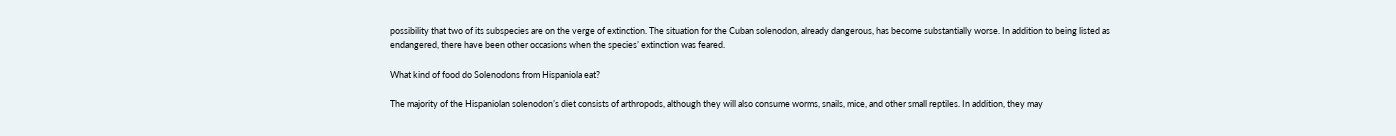possibility that two of its subspecies are on the verge of extinction. The situation for the Cuban solenodon, already dangerous, has become substantially worse. In addition to being listed as endangered, there have been other occasions when the species’ extinction was feared.

What kind of food do Solenodons from Hispaniola eat?

The majority of the Hispaniolan solenodon’s diet consists of arthropods, although they will also consume worms, snails, mice, and other small reptiles. In addition, they may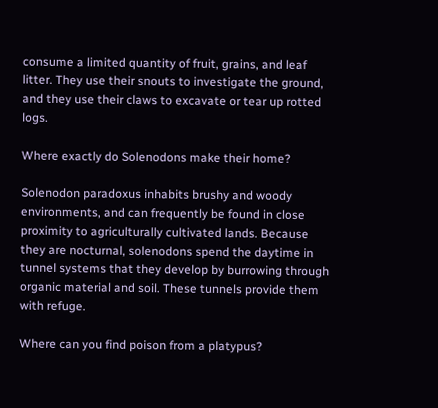consume a limited quantity of fruit, grains, and leaf litter. They use their snouts to investigate the ground, and they use their claws to excavate or tear up rotted logs.

Where exactly do Solenodons make their home?

Solenodon paradoxus inhabits brushy and woody environments, and can frequently be found in close proximity to agriculturally cultivated lands. Because they are nocturnal, solenodons spend the daytime in tunnel systems that they develop by burrowing through organic material and soil. These tunnels provide them with refuge.

Where can you find poison from a platypus?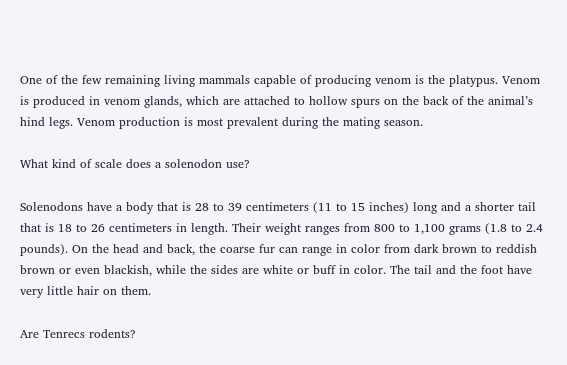One of the few remaining living mammals capable of producing venom is the platypus. Venom is produced in venom glands, which are attached to hollow spurs on the back of the animal’s hind legs. Venom production is most prevalent during the mating season.

What kind of scale does a solenodon use?

Solenodons have a body that is 28 to 39 centimeters (11 to 15 inches) long and a shorter tail that is 18 to 26 centimeters in length. Their weight ranges from 800 to 1,100 grams (1.8 to 2.4 pounds). On the head and back, the coarse fur can range in color from dark brown to reddish brown or even blackish, while the sides are white or buff in color. The tail and the foot have very little hair on them.

Are Tenrecs rodents?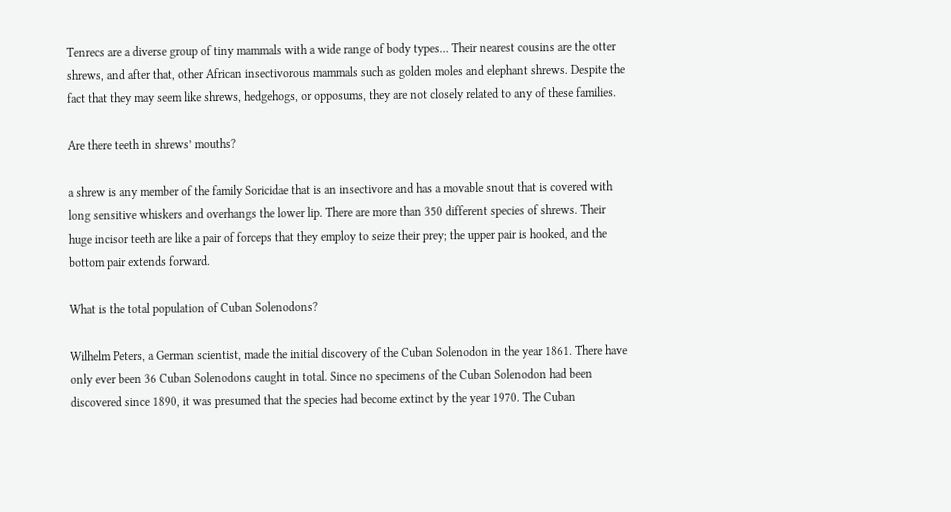Tenrecs are a diverse group of tiny mammals with a wide range of body types… Their nearest cousins are the otter shrews, and after that, other African insectivorous mammals such as golden moles and elephant shrews. Despite the fact that they may seem like shrews, hedgehogs, or opposums, they are not closely related to any of these families.

Are there teeth in shrews’ mouths?

a shrew is any member of the family Soricidae that is an insectivore and has a movable snout that is covered with long sensitive whiskers and overhangs the lower lip. There are more than 350 different species of shrews. Their huge incisor teeth are like a pair of forceps that they employ to seize their prey; the upper pair is hooked, and the bottom pair extends forward.

What is the total population of Cuban Solenodons?

Wilhelm Peters, a German scientist, made the initial discovery of the Cuban Solenodon in the year 1861. There have only ever been 36 Cuban Solenodons caught in total. Since no specimens of the Cuban Solenodon had been discovered since 1890, it was presumed that the species had become extinct by the year 1970. The Cuban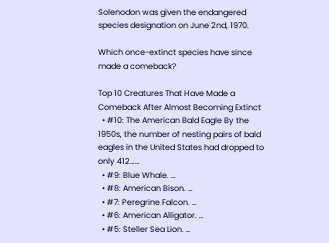Solenodon was given the endangered species designation on June 2nd, 1970.

Which once-extinct species have since made a comeback?

Top 10 Creatures That Have Made a Comeback After Almost Becoming Extinct
  • #10: The American Bald Eagle By the 1950s, the number of nesting pairs of bald eagles in the United States had dropped to only 412……
  • #9: Blue Whale. …
  • #8: American Bison. …
  • #7: Peregrine Falcon. …
  • #6: American Alligator. …
  • #5: Steller Sea Lion. …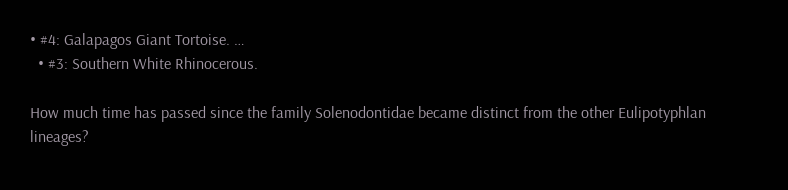• #4: Galapagos Giant Tortoise. …
  • #3: Southern White Rhinocerous.

How much time has passed since the family Solenodontidae became distinct from the other Eulipotyphlan lineages?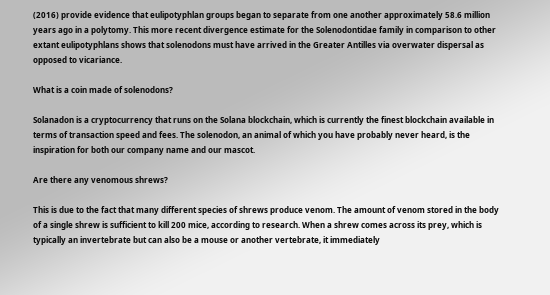(2016) provide evidence that eulipotyphlan groups began to separate from one another approximately 58.6 million years ago in a polytomy. This more recent divergence estimate for the Solenodontidae family in comparison to other extant eulipotyphlans shows that solenodons must have arrived in the Greater Antilles via overwater dispersal as opposed to vicariance.

What is a coin made of solenodons?

Solanadon is a cryptocurrency that runs on the Solana blockchain, which is currently the finest blockchain available in terms of transaction speed and fees. The solenodon, an animal of which you have probably never heard, is the inspiration for both our company name and our mascot.

Are there any venomous shrews?

This is due to the fact that many different species of shrews produce venom. The amount of venom stored in the body of a single shrew is sufficient to kill 200 mice, according to research. When a shrew comes across its prey, which is typically an invertebrate but can also be a mouse or another vertebrate, it immediately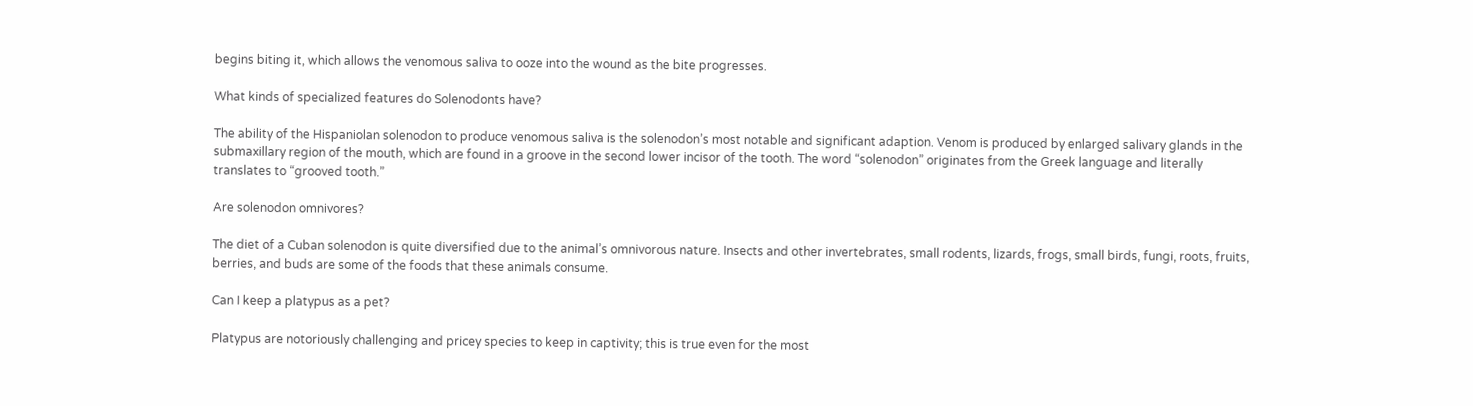begins biting it, which allows the venomous saliva to ooze into the wound as the bite progresses.

What kinds of specialized features do Solenodonts have?

The ability of the Hispaniolan solenodon to produce venomous saliva is the solenodon’s most notable and significant adaption. Venom is produced by enlarged salivary glands in the submaxillary region of the mouth, which are found in a groove in the second lower incisor of the tooth. The word “solenodon” originates from the Greek language and literally translates to “grooved tooth.”

Are solenodon omnivores?

The diet of a Cuban solenodon is quite diversified due to the animal’s omnivorous nature. Insects and other invertebrates, small rodents, lizards, frogs, small birds, fungi, roots, fruits, berries, and buds are some of the foods that these animals consume.

Can I keep a platypus as a pet?

Platypus are notoriously challenging and pricey species to keep in captivity; this is true even for the most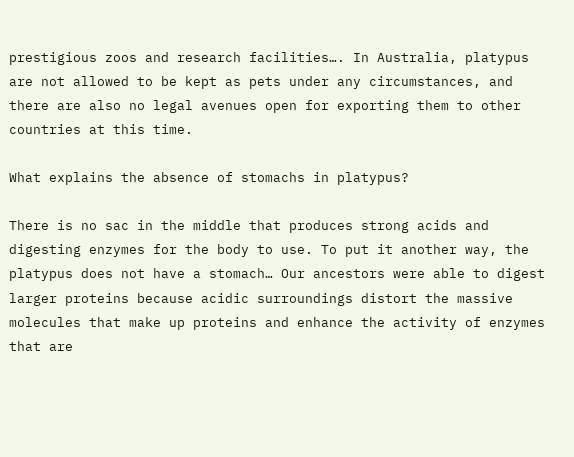prestigious zoos and research facilities…. In Australia, platypus are not allowed to be kept as pets under any circumstances, and there are also no legal avenues open for exporting them to other countries at this time.

What explains the absence of stomachs in platypus?

There is no sac in the middle that produces strong acids and digesting enzymes for the body to use. To put it another way, the platypus does not have a stomach… Our ancestors were able to digest larger proteins because acidic surroundings distort the massive molecules that make up proteins and enhance the activity of enzymes that are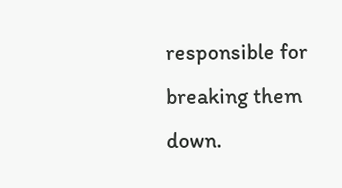responsible for breaking them down.